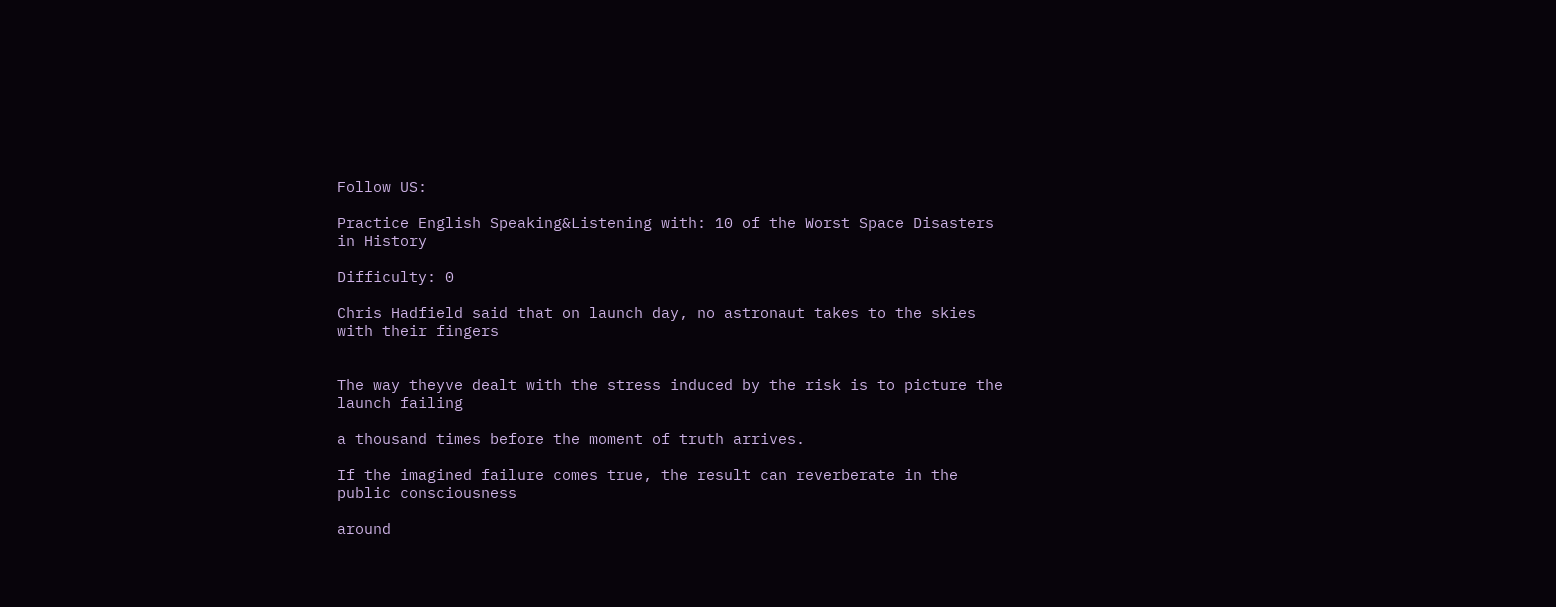Follow US:

Practice English Speaking&Listening with: 10 of the Worst Space Disasters in History

Difficulty: 0

Chris Hadfield said that on launch day, no astronaut takes to the skies with their fingers


The way theyve dealt with the stress induced by the risk is to picture the launch failing

a thousand times before the moment of truth arrives.

If the imagined failure comes true, the result can reverberate in the public consciousness

around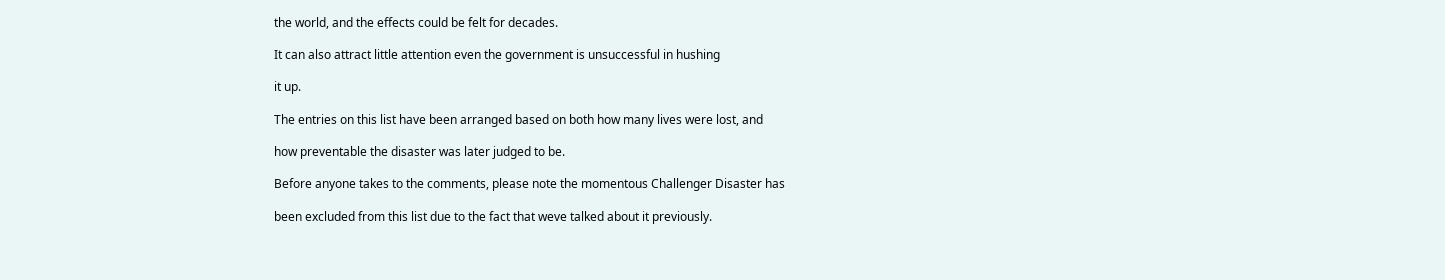the world, and the effects could be felt for decades.

It can also attract little attention even the government is unsuccessful in hushing

it up.

The entries on this list have been arranged based on both how many lives were lost, and

how preventable the disaster was later judged to be.

Before anyone takes to the comments, please note the momentous Challenger Disaster has

been excluded from this list due to the fact that weve talked about it previously.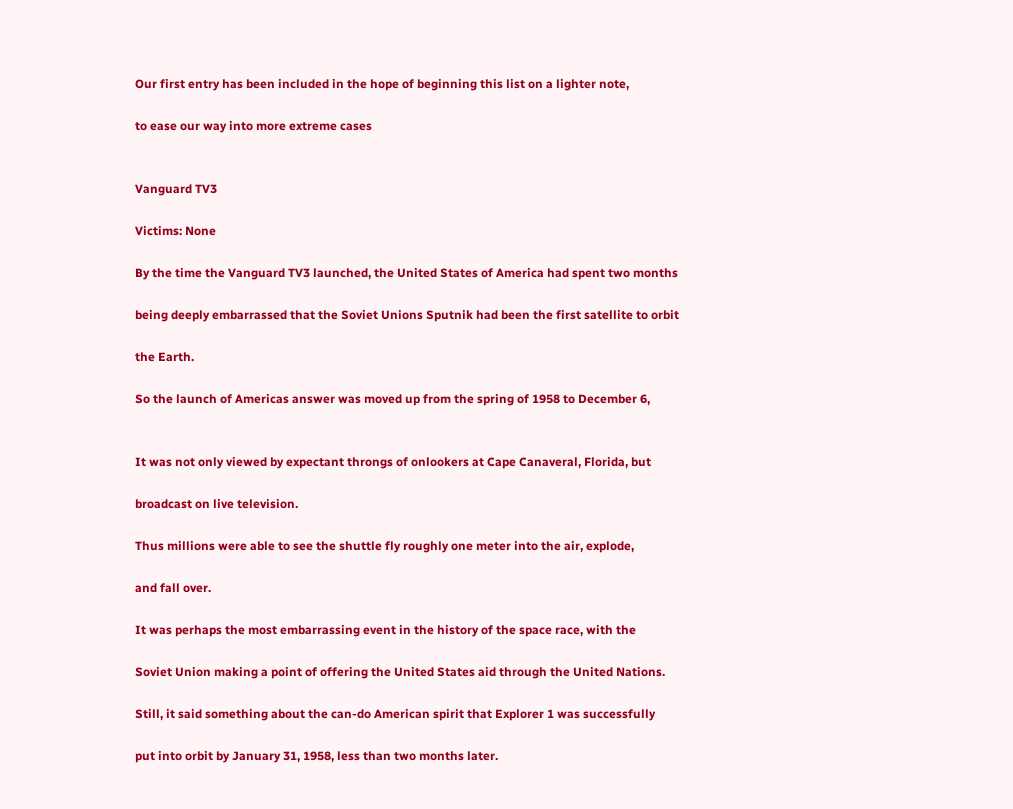Our first entry has been included in the hope of beginning this list on a lighter note,

to ease our way into more extreme cases


Vanguard TV3

Victims: None

By the time the Vanguard TV3 launched, the United States of America had spent two months

being deeply embarrassed that the Soviet Unions Sputnik had been the first satellite to orbit

the Earth.

So the launch of Americas answer was moved up from the spring of 1958 to December 6,


It was not only viewed by expectant throngs of onlookers at Cape Canaveral, Florida, but

broadcast on live television.

Thus millions were able to see the shuttle fly roughly one meter into the air, explode,

and fall over.

It was perhaps the most embarrassing event in the history of the space race, with the

Soviet Union making a point of offering the United States aid through the United Nations.

Still, it said something about the can-do American spirit that Explorer 1 was successfully

put into orbit by January 31, 1958, less than two months later.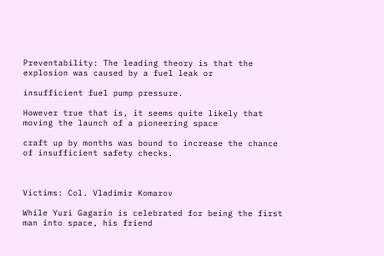Preventability: The leading theory is that the explosion was caused by a fuel leak or

insufficient fuel pump pressure.

However true that is, it seems quite likely that moving the launch of a pioneering space

craft up by months was bound to increase the chance of insufficient safety checks.



Victims: Col. Vladimir Komarov

While Yuri Gagarin is celebrated for being the first man into space, his friend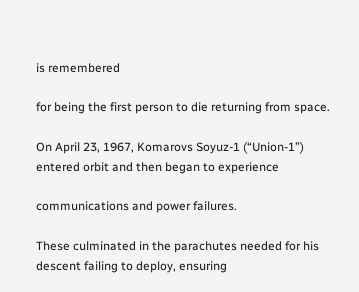is remembered

for being the first person to die returning from space.

On April 23, 1967, Komarovs Soyuz-1 (“Union-1”) entered orbit and then began to experience

communications and power failures.

These culminated in the parachutes needed for his descent failing to deploy, ensuring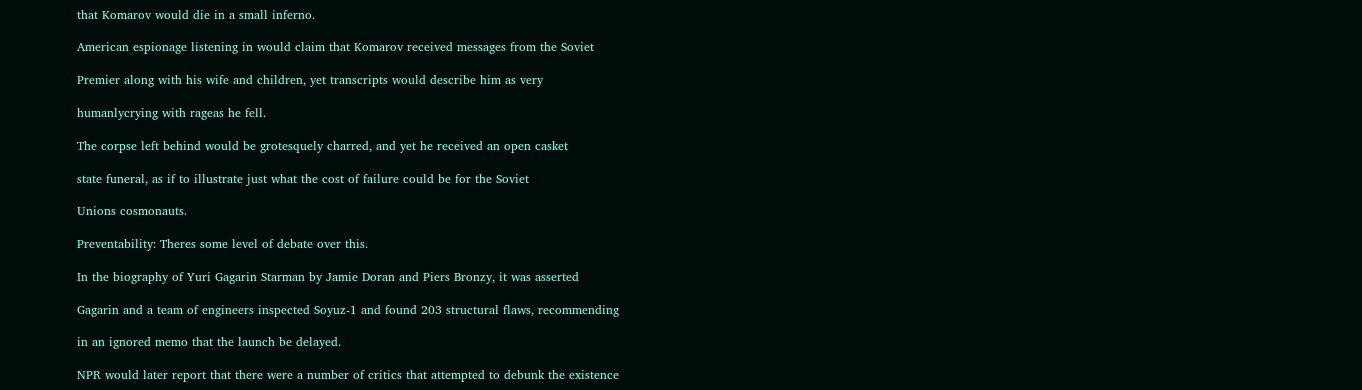that Komarov would die in a small inferno.

American espionage listening in would claim that Komarov received messages from the Soviet

Premier along with his wife and children, yet transcripts would describe him as very

humanlycrying with rageas he fell.

The corpse left behind would be grotesquely charred, and yet he received an open casket

state funeral, as if to illustrate just what the cost of failure could be for the Soviet

Unions cosmonauts.

Preventability: Theres some level of debate over this.

In the biography of Yuri Gagarin Starman by Jamie Doran and Piers Bronzy, it was asserted

Gagarin and a team of engineers inspected Soyuz-1 and found 203 structural flaws, recommending

in an ignored memo that the launch be delayed.

NPR would later report that there were a number of critics that attempted to debunk the existence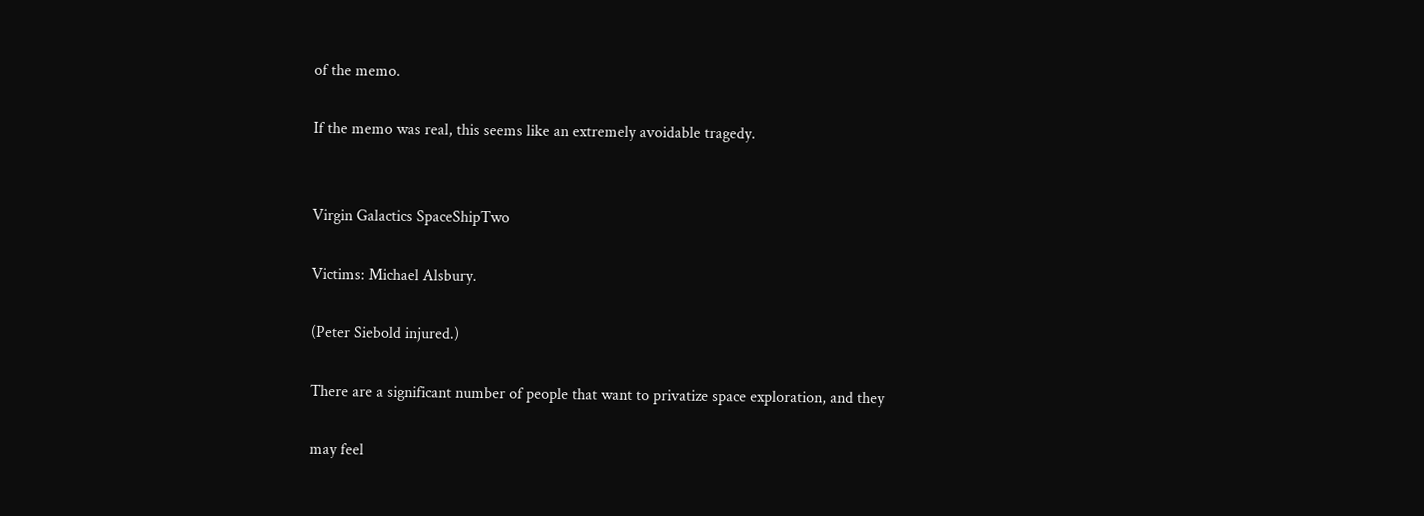of the memo.

If the memo was real, this seems like an extremely avoidable tragedy.


Virgin Galactics SpaceShipTwo

Victims: Michael Alsbury.

(Peter Siebold injured.)

There are a significant number of people that want to privatize space exploration, and they

may feel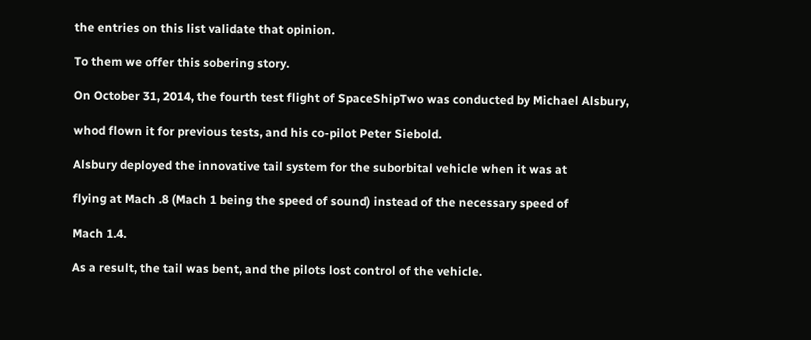the entries on this list validate that opinion.

To them we offer this sobering story.

On October 31, 2014, the fourth test flight of SpaceShipTwo was conducted by Michael Alsbury,

whod flown it for previous tests, and his co-pilot Peter Siebold.

Alsbury deployed the innovative tail system for the suborbital vehicle when it was at

flying at Mach .8 (Mach 1 being the speed of sound) instead of the necessary speed of

Mach 1.4.

As a result, the tail was bent, and the pilots lost control of the vehicle.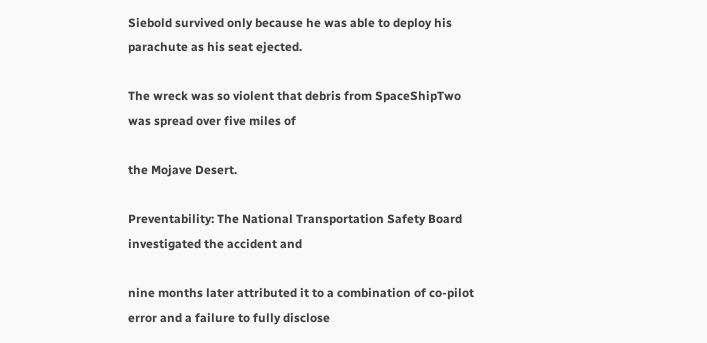Siebold survived only because he was able to deploy his parachute as his seat ejected.

The wreck was so violent that debris from SpaceShipTwo was spread over five miles of

the Mojave Desert.

Preventability: The National Transportation Safety Board investigated the accident and

nine months later attributed it to a combination of co-pilot error and a failure to fully disclose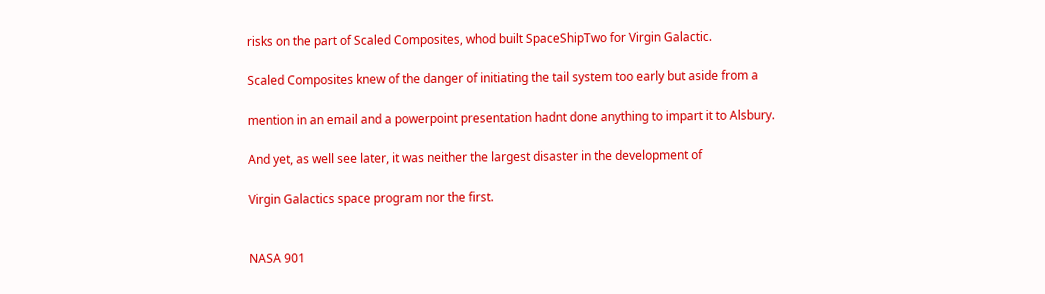risks on the part of Scaled Composites, whod built SpaceShipTwo for Virgin Galactic.

Scaled Composites knew of the danger of initiating the tail system too early but aside from a

mention in an email and a powerpoint presentation hadnt done anything to impart it to Alsbury.

And yet, as well see later, it was neither the largest disaster in the development of

Virgin Galactics space program nor the first.


NASA 901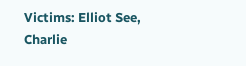Victims: Elliot See, Charlie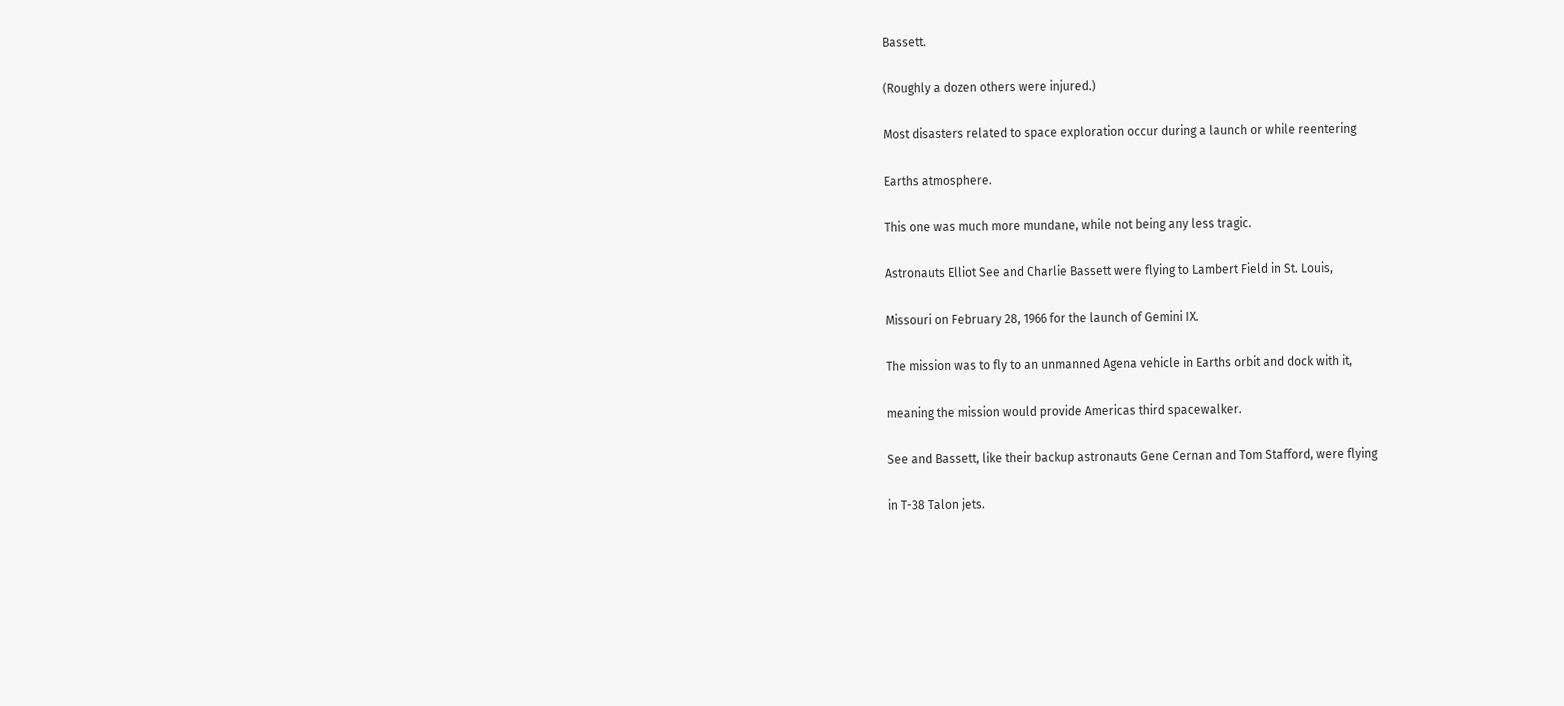Bassett.

(Roughly a dozen others were injured.)

Most disasters related to space exploration occur during a launch or while reentering

Earths atmosphere.

This one was much more mundane, while not being any less tragic.

Astronauts Elliot See and Charlie Bassett were flying to Lambert Field in St. Louis,

Missouri on February 28, 1966 for the launch of Gemini IX.

The mission was to fly to an unmanned Agena vehicle in Earths orbit and dock with it,

meaning the mission would provide Americas third spacewalker.

See and Bassett, like their backup astronauts Gene Cernan and Tom Stafford, were flying

in T-38 Talon jets.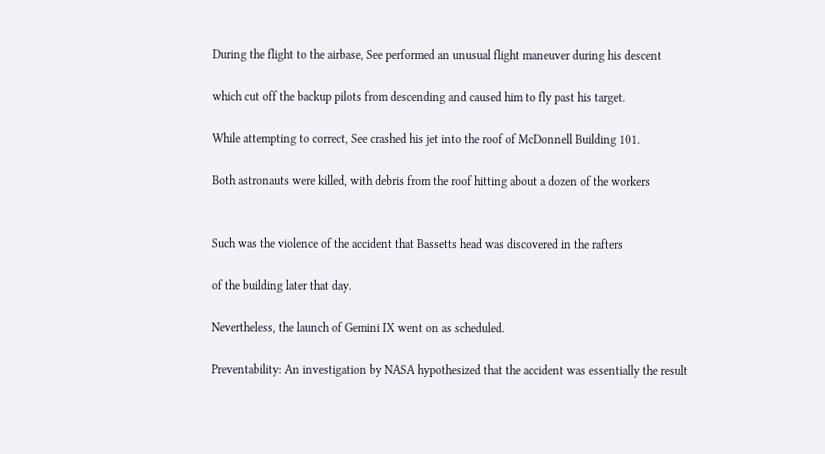During the flight to the airbase, See performed an unusual flight maneuver during his descent

which cut off the backup pilots from descending and caused him to fly past his target.

While attempting to correct, See crashed his jet into the roof of McDonnell Building 101.

Both astronauts were killed, with debris from the roof hitting about a dozen of the workers


Such was the violence of the accident that Bassetts head was discovered in the rafters

of the building later that day.

Nevertheless, the launch of Gemini IX went on as scheduled.

Preventability: An investigation by NASA hypothesized that the accident was essentially the result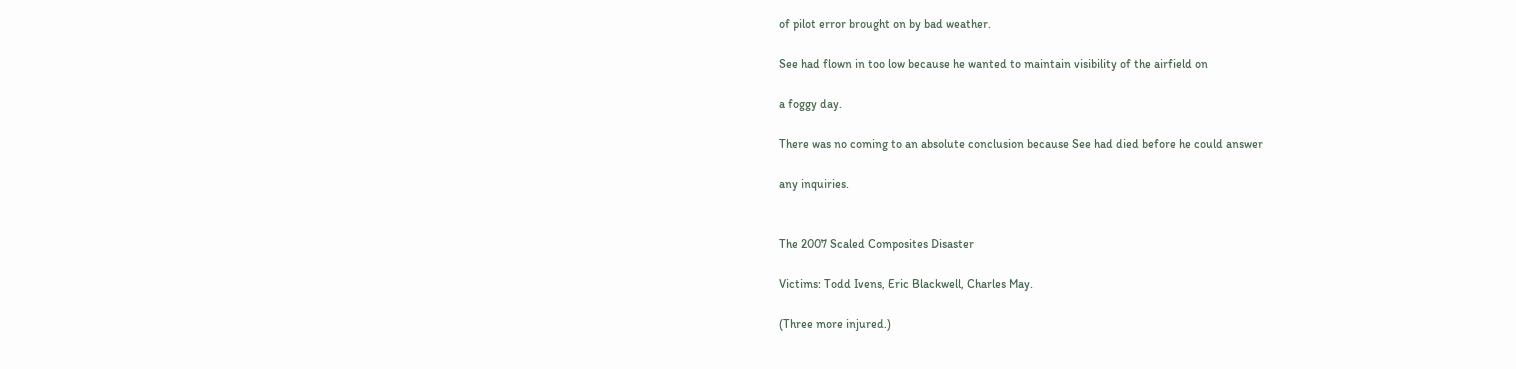of pilot error brought on by bad weather.

See had flown in too low because he wanted to maintain visibility of the airfield on

a foggy day.

There was no coming to an absolute conclusion because See had died before he could answer

any inquiries.


The 2007 Scaled Composites Disaster

Victims: Todd Ivens, Eric Blackwell, Charles May.

(Three more injured.)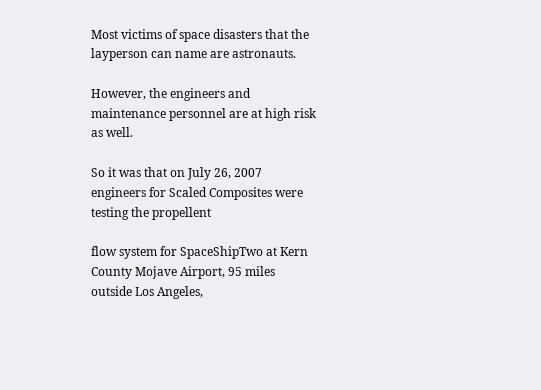Most victims of space disasters that the layperson can name are astronauts.

However, the engineers and maintenance personnel are at high risk as well.

So it was that on July 26, 2007 engineers for Scaled Composites were testing the propellent

flow system for SpaceShipTwo at Kern County Mojave Airport, 95 miles outside Los Angeles,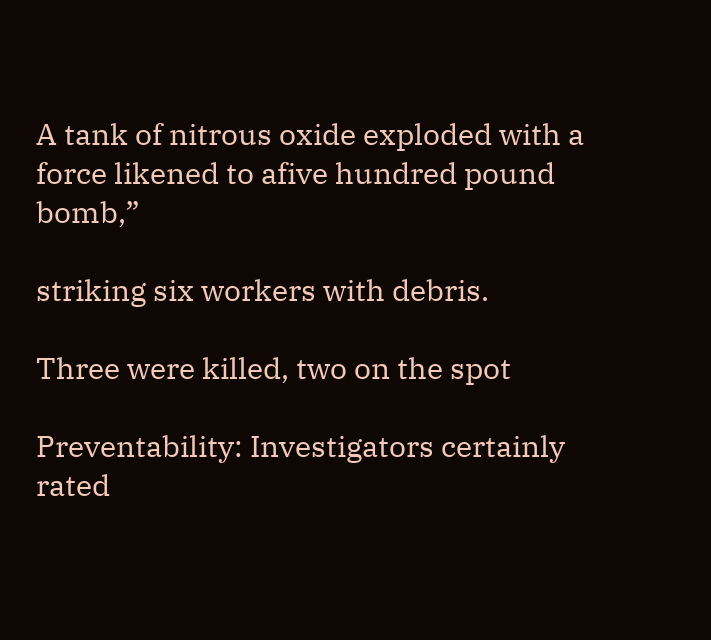A tank of nitrous oxide exploded with a force likened to afive hundred pound bomb,”

striking six workers with debris.

Three were killed, two on the spot

Preventability: Investigators certainly rated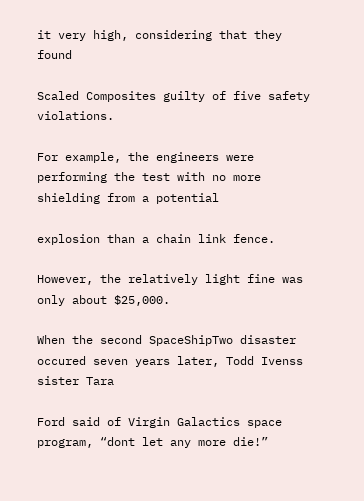it very high, considering that they found

Scaled Composites guilty of five safety violations.

For example, the engineers were performing the test with no more shielding from a potential

explosion than a chain link fence.

However, the relatively light fine was only about $25,000.

When the second SpaceShipTwo disaster occured seven years later, Todd Ivenss sister Tara

Ford said of Virgin Galactics space program, “dont let any more die!”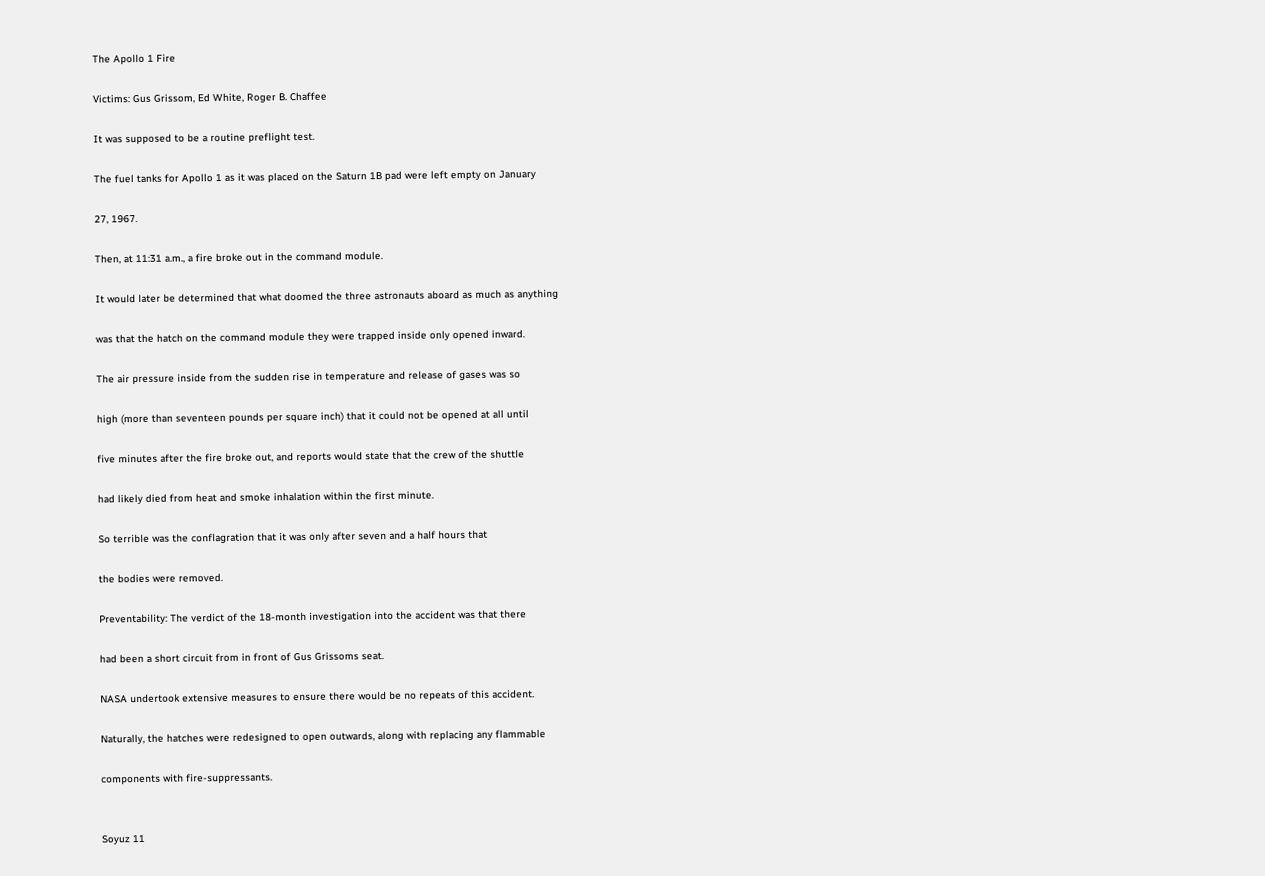The Apollo 1 Fire

Victims: Gus Grissom, Ed White, Roger B. Chaffee

It was supposed to be a routine preflight test.

The fuel tanks for Apollo 1 as it was placed on the Saturn 1B pad were left empty on January

27, 1967.

Then, at 11:31 a.m., a fire broke out in the command module.

It would later be determined that what doomed the three astronauts aboard as much as anything

was that the hatch on the command module they were trapped inside only opened inward.

The air pressure inside from the sudden rise in temperature and release of gases was so

high (more than seventeen pounds per square inch) that it could not be opened at all until

five minutes after the fire broke out, and reports would state that the crew of the shuttle

had likely died from heat and smoke inhalation within the first minute.

So terrible was the conflagration that it was only after seven and a half hours that

the bodies were removed.

Preventability: The verdict of the 18-month investigation into the accident was that there

had been a short circuit from in front of Gus Grissoms seat.

NASA undertook extensive measures to ensure there would be no repeats of this accident.

Naturally, the hatches were redesigned to open outwards, along with replacing any flammable

components with fire-suppressants.


Soyuz 11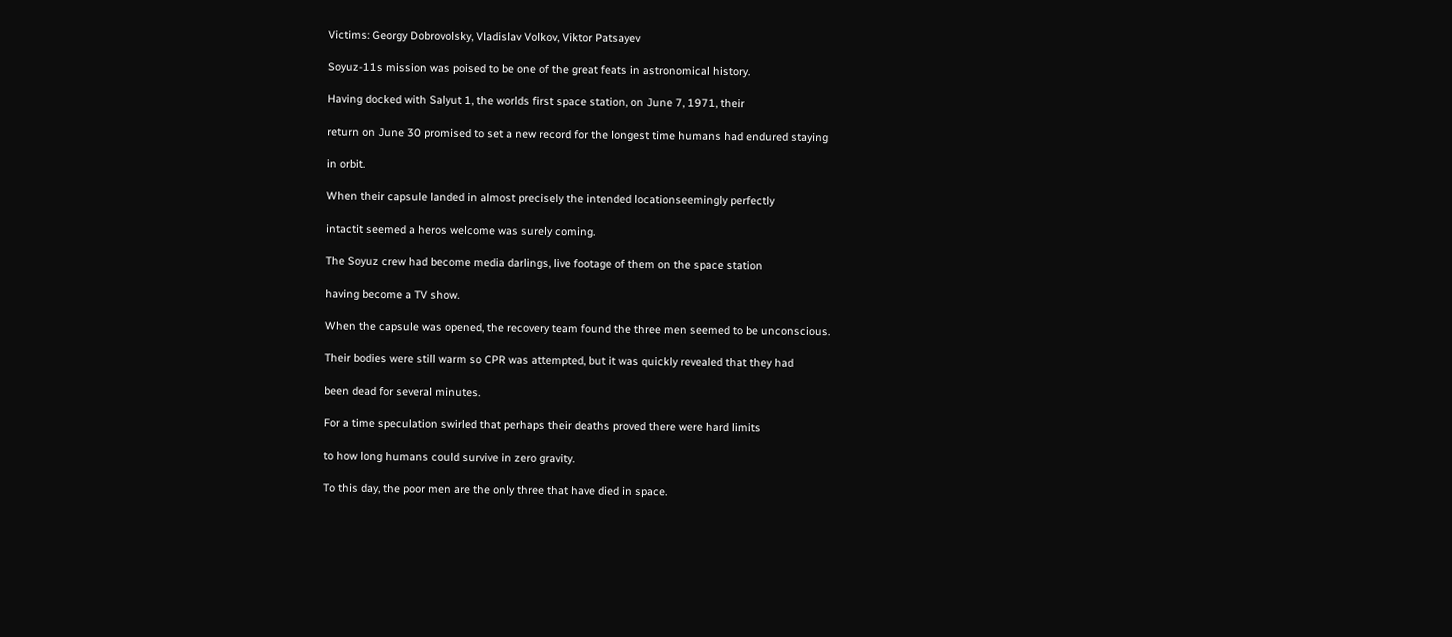Victims: Georgy Dobrovolsky, Vladislav Volkov, Viktor Patsayev

Soyuz-11s mission was poised to be one of the great feats in astronomical history.

Having docked with Salyut 1, the worlds first space station, on June 7, 1971, their

return on June 30 promised to set a new record for the longest time humans had endured staying

in orbit.

When their capsule landed in almost precisely the intended locationseemingly perfectly

intactit seemed a heros welcome was surely coming.

The Soyuz crew had become media darlings, live footage of them on the space station

having become a TV show.

When the capsule was opened, the recovery team found the three men seemed to be unconscious.

Their bodies were still warm so CPR was attempted, but it was quickly revealed that they had

been dead for several minutes.

For a time speculation swirled that perhaps their deaths proved there were hard limits

to how long humans could survive in zero gravity.

To this day, the poor men are the only three that have died in space.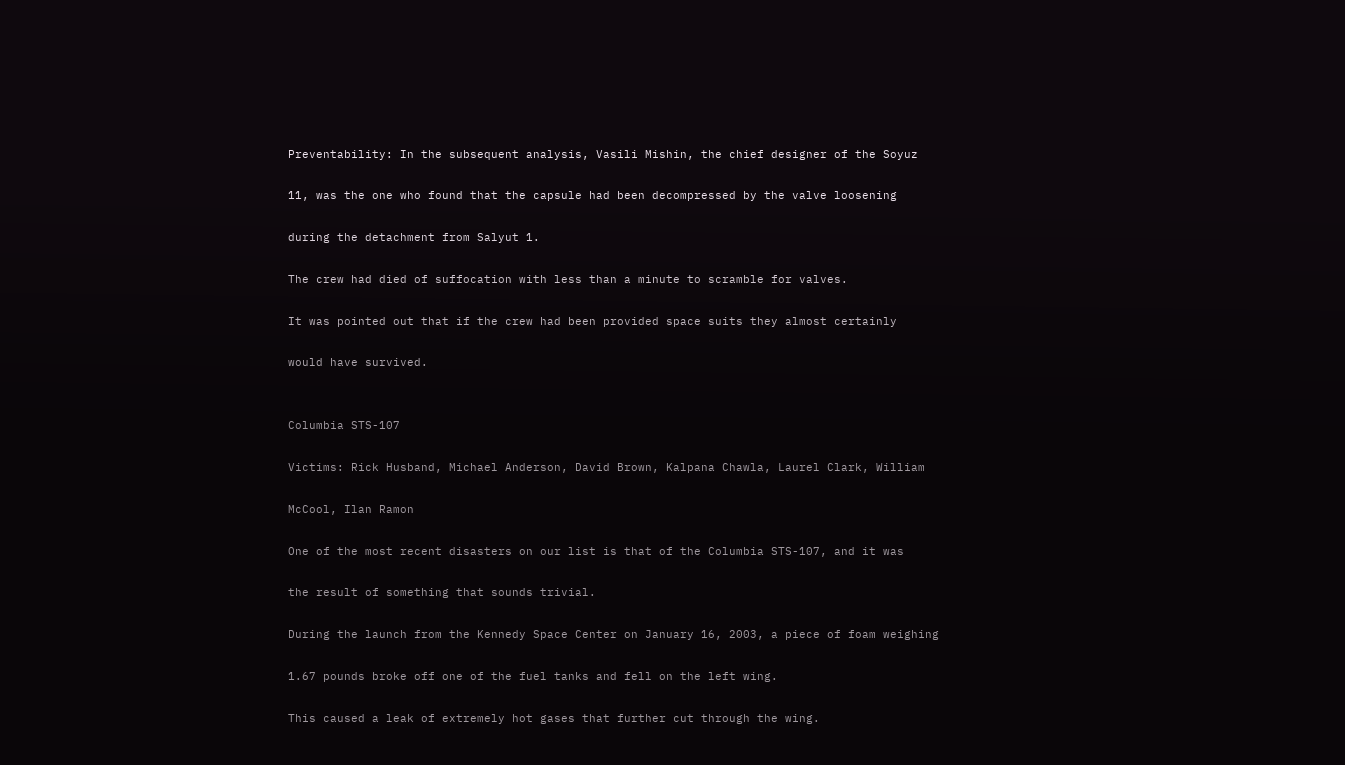Preventability: In the subsequent analysis, Vasili Mishin, the chief designer of the Soyuz

11, was the one who found that the capsule had been decompressed by the valve loosening

during the detachment from Salyut 1.

The crew had died of suffocation with less than a minute to scramble for valves.

It was pointed out that if the crew had been provided space suits they almost certainly

would have survived.


Columbia STS-107

Victims: Rick Husband, Michael Anderson, David Brown, Kalpana Chawla, Laurel Clark, William

McCool, Ilan Ramon

One of the most recent disasters on our list is that of the Columbia STS-107, and it was

the result of something that sounds trivial.

During the launch from the Kennedy Space Center on January 16, 2003, a piece of foam weighing

1.67 pounds broke off one of the fuel tanks and fell on the left wing.

This caused a leak of extremely hot gases that further cut through the wing.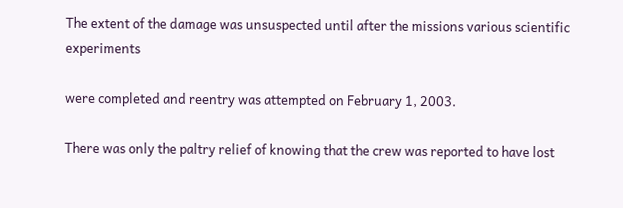The extent of the damage was unsuspected until after the missions various scientific experiments

were completed and reentry was attempted on February 1, 2003.

There was only the paltry relief of knowing that the crew was reported to have lost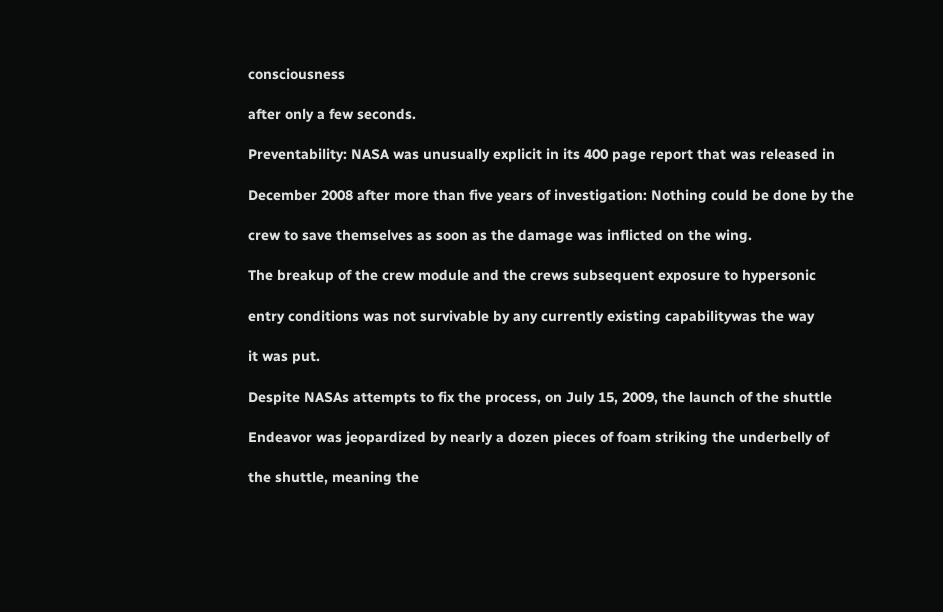consciousness

after only a few seconds.

Preventability: NASA was unusually explicit in its 400 page report that was released in

December 2008 after more than five years of investigation: Nothing could be done by the

crew to save themselves as soon as the damage was inflicted on the wing.

The breakup of the crew module and the crews subsequent exposure to hypersonic

entry conditions was not survivable by any currently existing capabilitywas the way

it was put.

Despite NASAs attempts to fix the process, on July 15, 2009, the launch of the shuttle

Endeavor was jeopardized by nearly a dozen pieces of foam striking the underbelly of

the shuttle, meaning the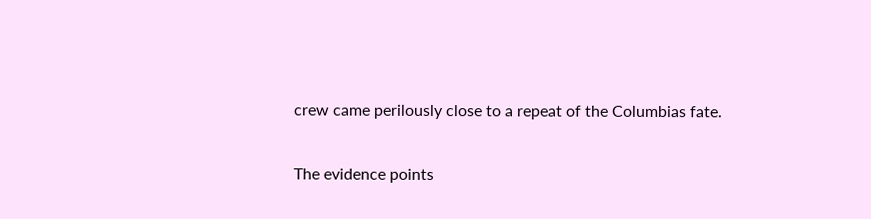crew came perilously close to a repeat of the Columbias fate.

The evidence points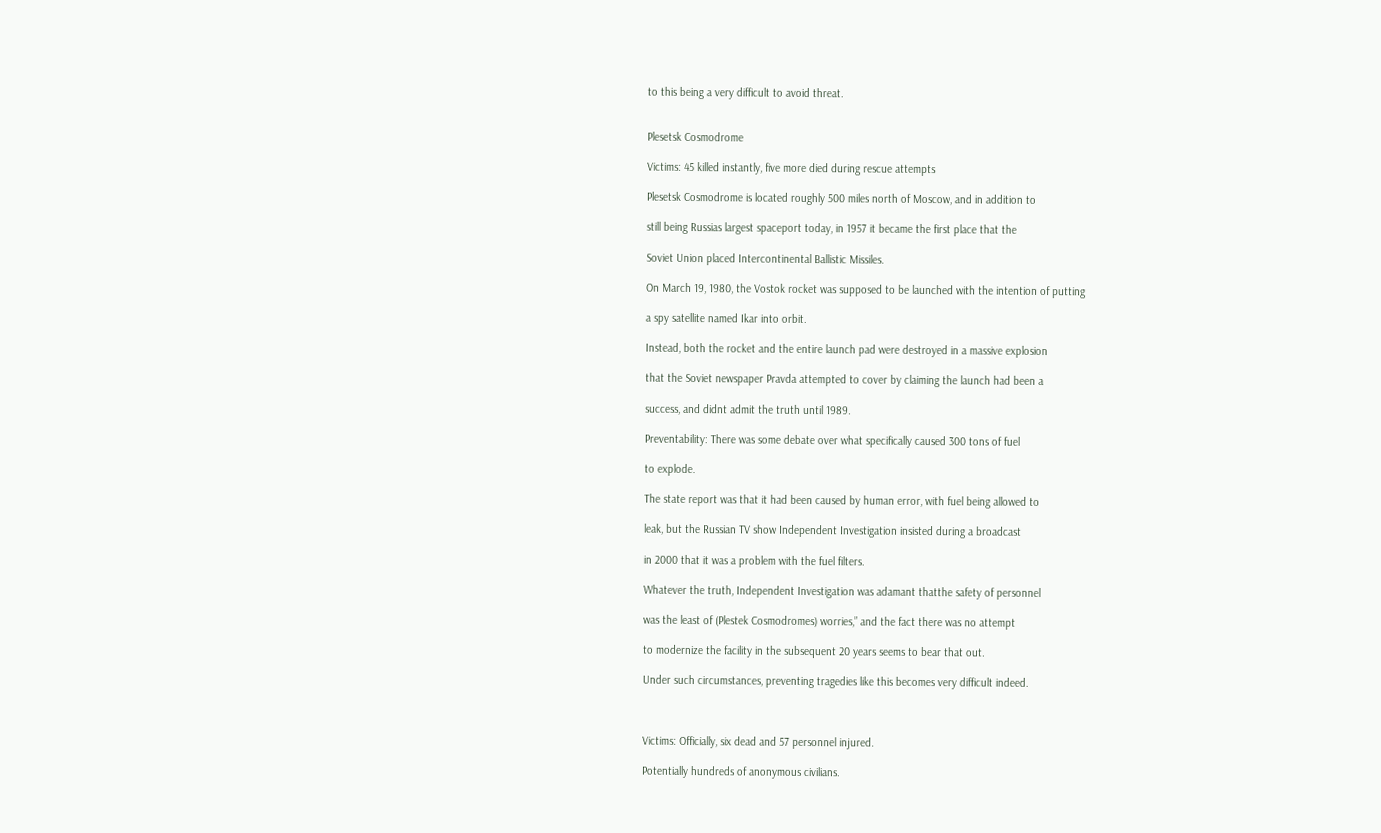to this being a very difficult to avoid threat.


Plesetsk Cosmodrome

Victims: 45 killed instantly, five more died during rescue attempts

Plesetsk Cosmodrome is located roughly 500 miles north of Moscow, and in addition to

still being Russias largest spaceport today, in 1957 it became the first place that the

Soviet Union placed Intercontinental Ballistic Missiles.

On March 19, 1980, the Vostok rocket was supposed to be launched with the intention of putting

a spy satellite named Ikar into orbit.

Instead, both the rocket and the entire launch pad were destroyed in a massive explosion

that the Soviet newspaper Pravda attempted to cover by claiming the launch had been a

success, and didnt admit the truth until 1989.

Preventability: There was some debate over what specifically caused 300 tons of fuel

to explode.

The state report was that it had been caused by human error, with fuel being allowed to

leak, but the Russian TV show Independent Investigation insisted during a broadcast

in 2000 that it was a problem with the fuel filters.

Whatever the truth, Independent Investigation was adamant thatthe safety of personnel

was the least of (Plestek Cosmodromes) worries,” and the fact there was no attempt

to modernize the facility in the subsequent 20 years seems to bear that out.

Under such circumstances, preventing tragedies like this becomes very difficult indeed.



Victims: Officially, six dead and 57 personnel injured.

Potentially hundreds of anonymous civilians.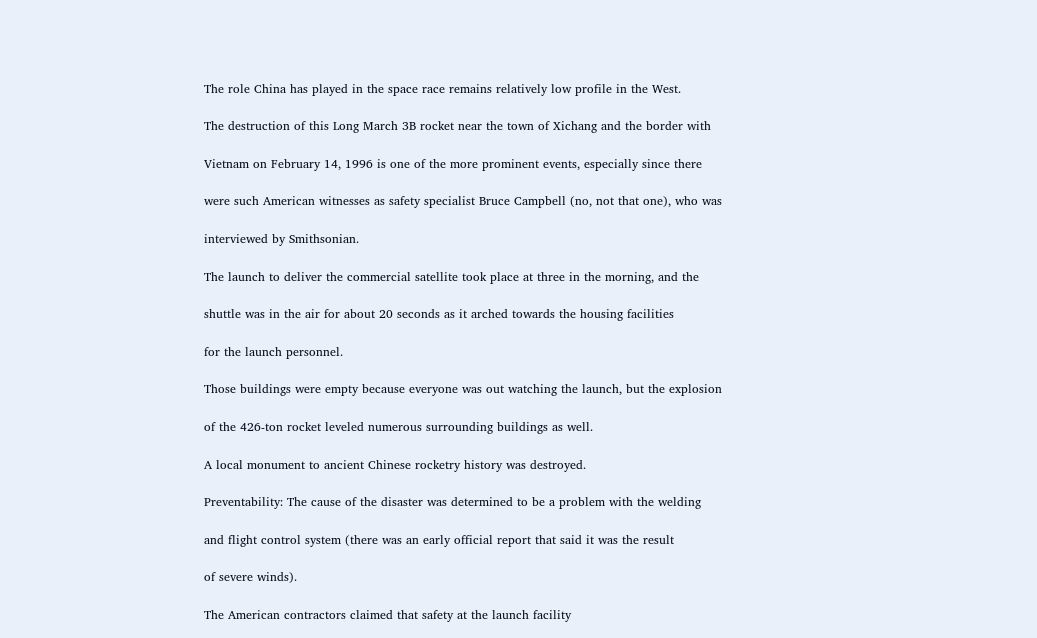The role China has played in the space race remains relatively low profile in the West.

The destruction of this Long March 3B rocket near the town of Xichang and the border with

Vietnam on February 14, 1996 is one of the more prominent events, especially since there

were such American witnesses as safety specialist Bruce Campbell (no, not that one), who was

interviewed by Smithsonian.

The launch to deliver the commercial satellite took place at three in the morning, and the

shuttle was in the air for about 20 seconds as it arched towards the housing facilities

for the launch personnel.

Those buildings were empty because everyone was out watching the launch, but the explosion

of the 426-ton rocket leveled numerous surrounding buildings as well.

A local monument to ancient Chinese rocketry history was destroyed.

Preventability: The cause of the disaster was determined to be a problem with the welding

and flight control system (there was an early official report that said it was the result

of severe winds).

The American contractors claimed that safety at the launch facility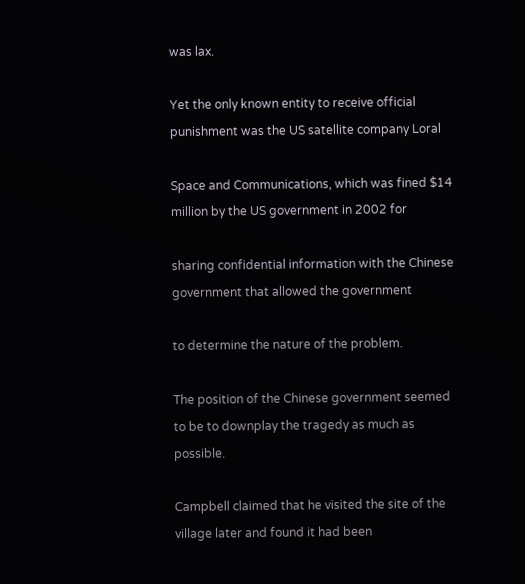was lax.

Yet the only known entity to receive official punishment was the US satellite company Loral

Space and Communications, which was fined $14 million by the US government in 2002 for

sharing confidential information with the Chinese government that allowed the government

to determine the nature of the problem.

The position of the Chinese government seemed to be to downplay the tragedy as much as possible.

Campbell claimed that he visited the site of the village later and found it had been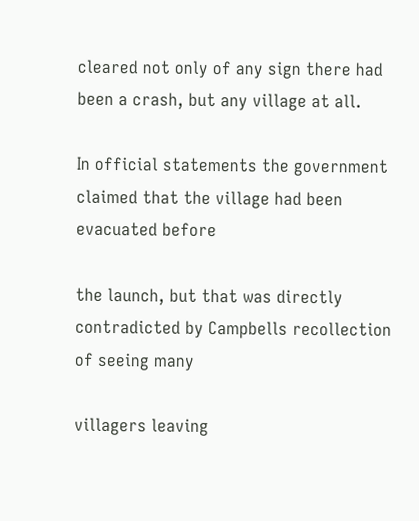cleared not only of any sign there had been a crash, but any village at all.

In official statements the government claimed that the village had been evacuated before

the launch, but that was directly contradicted by Campbells recollection of seeing many

villagers leaving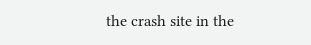the crash site in the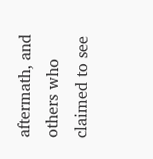aftermath, and others who claimed to see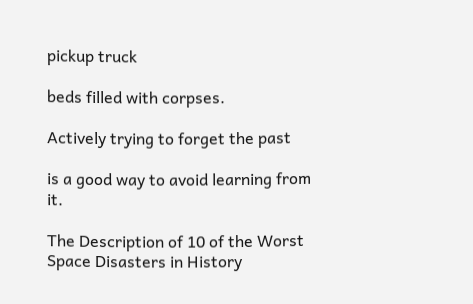pickup truck

beds filled with corpses.

Actively trying to forget the past

is a good way to avoid learning from it.

The Description of 10 of the Worst Space Disasters in History